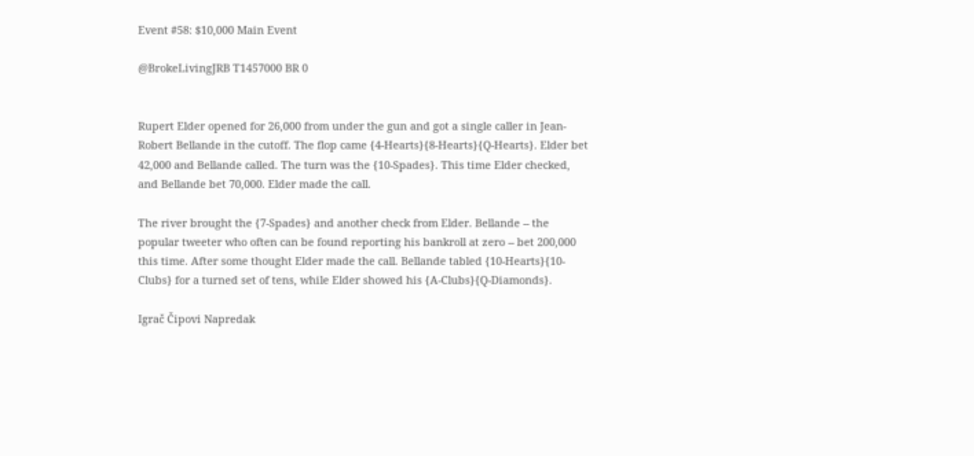Event #58: $10,000 Main Event

@BrokeLivingJRB T1457000 BR 0


Rupert Elder opened for 26,000 from under the gun and got a single caller in Jean-Robert Bellande in the cutoff. The flop came {4-Hearts}{8-Hearts}{Q-Hearts}. Elder bet 42,000 and Bellande called. The turn was the {10-Spades}. This time Elder checked, and Bellande bet 70,000. Elder made the call.

The river brought the {7-Spades} and another check from Elder. Bellande -- the popular tweeter who often can be found reporting his bankroll at zero -- bet 200,000 this time. After some thought Elder made the call. Bellande tabled {10-Hearts}{10-Clubs} for a turned set of tens, while Elder showed his {A-Clubs}{Q-Diamonds}.

Igrač Čipovi Napredak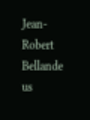Jean-Robert Bellande us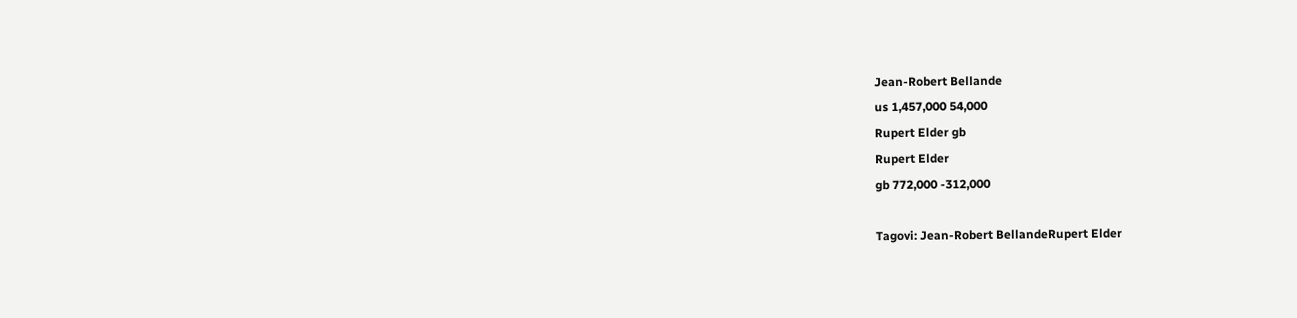Jean-Robert Bellande
us 1,457,000 54,000
Rupert Elder gb
Rupert Elder
gb 772,000 -312,000

Tagovi: Jean-Robert BellandeRupert Elder